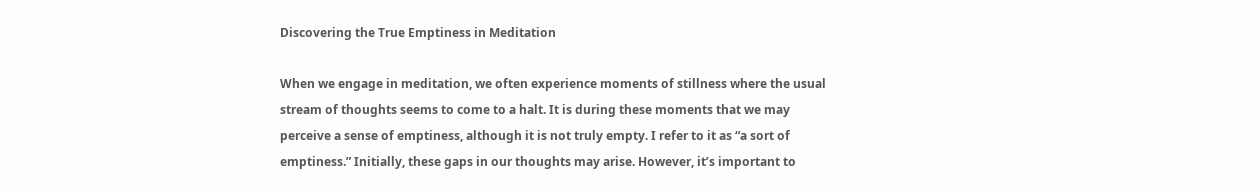Discovering the True Emptiness in Meditation

When we engage in meditation, we often experience moments of stillness where the usual stream of thoughts seems to come to a halt. It is during these moments that we may perceive a sense of emptiness, although it is not truly empty. I refer to it as “a sort of emptiness.” Initially, these gaps in our thoughts may arise. However, it’s important to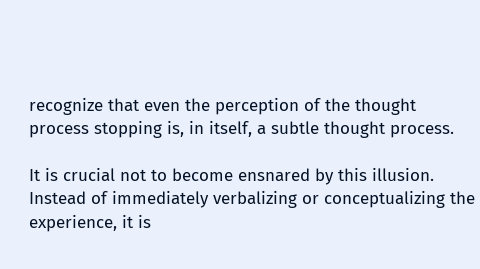recognize that even the perception of the thought process stopping is, in itself, a subtle thought process.

It is crucial not to become ensnared by this illusion. Instead of immediately verbalizing or conceptualizing the experience, it is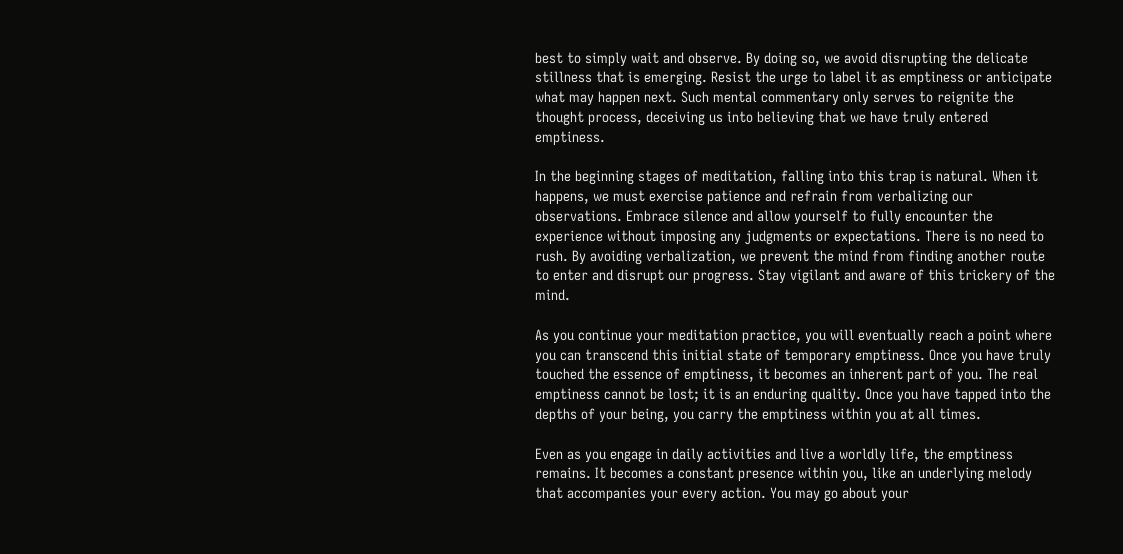best to simply wait and observe. By doing so, we avoid disrupting the delicate stillness that is emerging. Resist the urge to label it as emptiness or anticipate what may happen next. Such mental commentary only serves to reignite the thought process, deceiving us into believing that we have truly entered emptiness.

In the beginning stages of meditation, falling into this trap is natural. When it happens, we must exercise patience and refrain from verbalizing our observations. Embrace silence and allow yourself to fully encounter the experience without imposing any judgments or expectations. There is no need to rush. By avoiding verbalization, we prevent the mind from finding another route to enter and disrupt our progress. Stay vigilant and aware of this trickery of the mind.

As you continue your meditation practice, you will eventually reach a point where you can transcend this initial state of temporary emptiness. Once you have truly touched the essence of emptiness, it becomes an inherent part of you. The real emptiness cannot be lost; it is an enduring quality. Once you have tapped into the depths of your being, you carry the emptiness within you at all times.

Even as you engage in daily activities and live a worldly life, the emptiness remains. It becomes a constant presence within you, like an underlying melody that accompanies your every action. You may go about your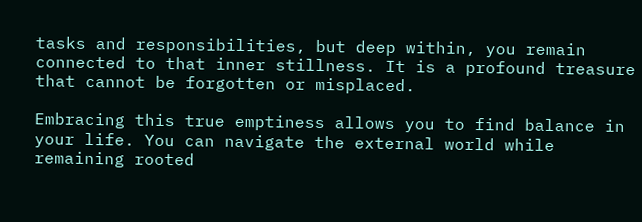tasks and responsibilities, but deep within, you remain connected to that inner stillness. It is a profound treasure that cannot be forgotten or misplaced.

Embracing this true emptiness allows you to find balance in your life. You can navigate the external world while remaining rooted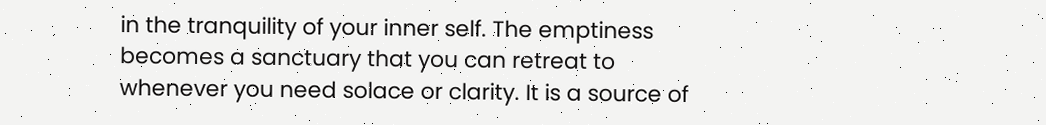in the tranquility of your inner self. The emptiness becomes a sanctuary that you can retreat to whenever you need solace or clarity. It is a source of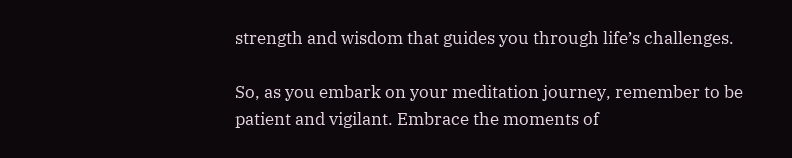strength and wisdom that guides you through life’s challenges.

So, as you embark on your meditation journey, remember to be patient and vigilant. Embrace the moments of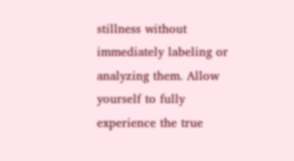stillness without immediately labeling or analyzing them. Allow yourself to fully experience the true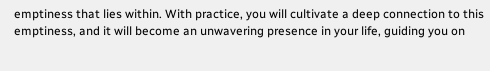emptiness that lies within. With practice, you will cultivate a deep connection to this emptiness, and it will become an unwavering presence in your life, guiding you on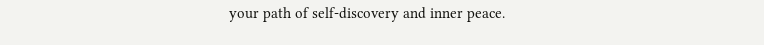your path of self-discovery and inner peace.